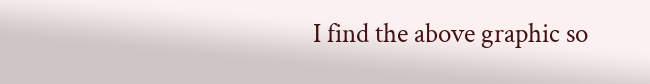I find the above graphic so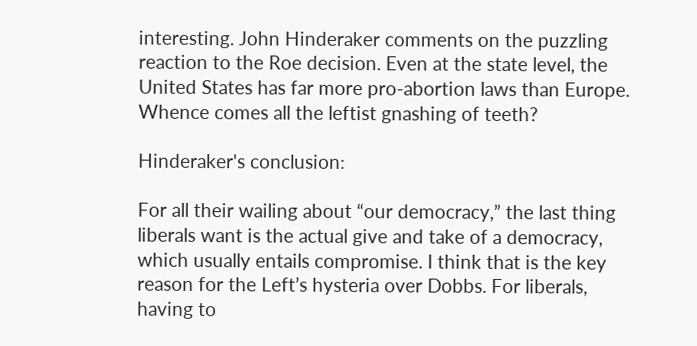interesting. John Hinderaker comments on the puzzling reaction to the Roe decision. Even at the state level, the United States has far more pro-abortion laws than Europe.  Whence comes all the leftist gnashing of teeth?

Hinderaker's conclusion:

For all their wailing about “our democracy,” the last thing liberals want is the actual give and take of a democracy, which usually entails compromise. I think that is the key reason for the Left’s hysteria over Dobbs. For liberals, having to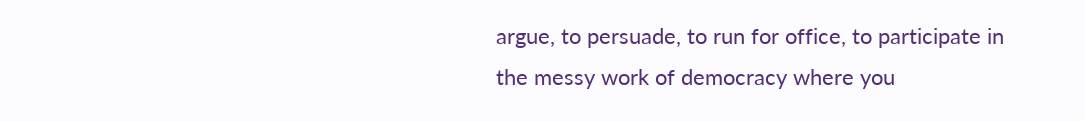argue, to persuade, to run for office, to participate in the messy work of democracy where you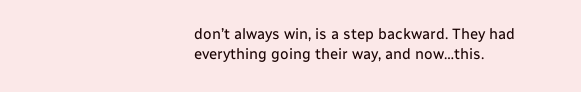don’t always win, is a step backward. They had everything going their way, and now…this.